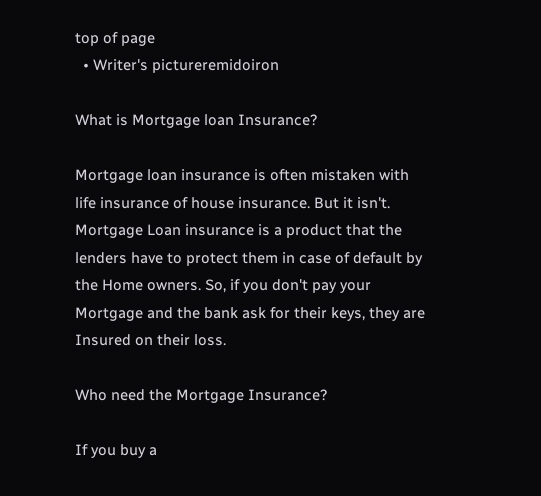top of page
  • Writer's pictureremidoiron

What is Mortgage loan Insurance?

Mortgage loan insurance is often mistaken with life insurance of house insurance. But it isn't. Mortgage Loan insurance is a product that the lenders have to protect them in case of default by the Home owners. So, if you don't pay your Mortgage and the bank ask for their keys, they are Insured on their loss.

Who need the Mortgage Insurance?

If you buy a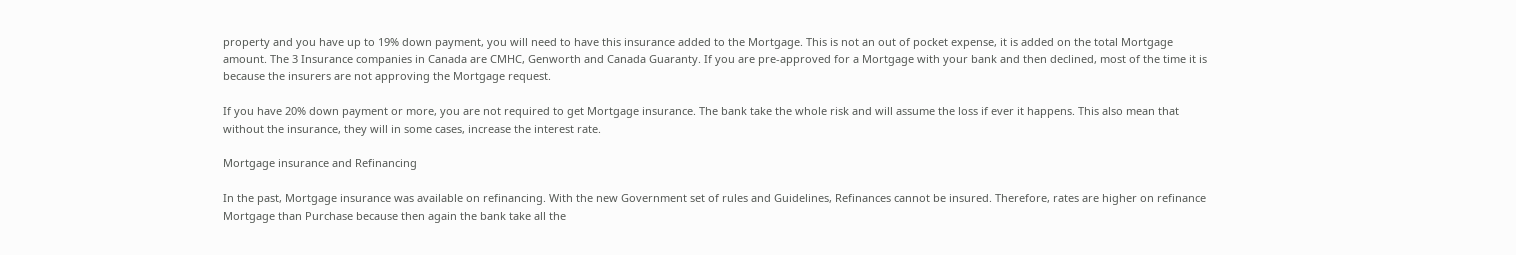property and you have up to 19% down payment, you will need to have this insurance added to the Mortgage. This is not an out of pocket expense, it is added on the total Mortgage amount. The 3 Insurance companies in Canada are CMHC, Genworth and Canada Guaranty. If you are pre-approved for a Mortgage with your bank and then declined, most of the time it is because the insurers are not approving the Mortgage request.

If you have 20% down payment or more, you are not required to get Mortgage insurance. The bank take the whole risk and will assume the loss if ever it happens. This also mean that without the insurance, they will in some cases, increase the interest rate.

Mortgage insurance and Refinancing

In the past, Mortgage insurance was available on refinancing. With the new Government set of rules and Guidelines, Refinances cannot be insured. Therefore, rates are higher on refinance Mortgage than Purchase because then again the bank take all the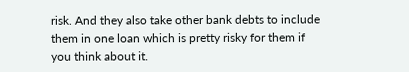risk. And they also take other bank debts to include them in one loan which is pretty risky for them if you think about it.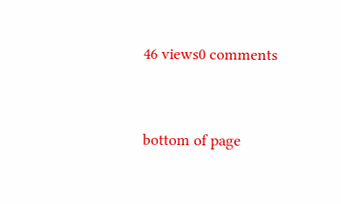46 views0 comments


bottom of page